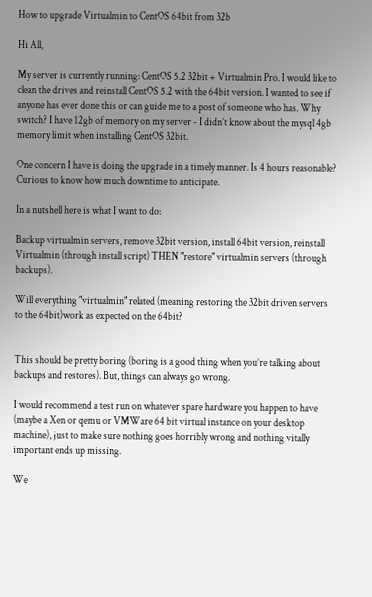How to upgrade Virtualmin to CentOS 64bit from 32b

Hi All,

My server is currently running: CentOS 5.2 32bit + Virtualmin Pro. I would like to clean the drives and reinstall CentOS 5.2 with the 64bit version. I wanted to see if anyone has ever done this or can guide me to a post of someone who has. Why switch? I have 12gb of memory on my server - I didn’t know about the mysql 4gb memory limit when installing CentOS 32bit.

One concern I have is doing the upgrade in a timely manner. Is 4 hours reasonable? Curious to know how much downtime to anticipate.

In a nutshell here is what I want to do:

Backup virtualmin servers, remove 32bit version, install 64bit version, reinstall Virtualmin (through install script) THEN "restore" virtualmin servers (through backups).

Will everything "virtualmin" related (meaning restoring the 32bit driven servers to the 64bit)work as expected on the 64bit?


This should be pretty boring (boring is a good thing when you’re talking about backups and restores). But, things can always go wrong.

I would recommend a test run on whatever spare hardware you happen to have (maybe a Xen or qemu or VMWare 64 bit virtual instance on your desktop machine), just to make sure nothing goes horribly wrong and nothing vitally important ends up missing.

We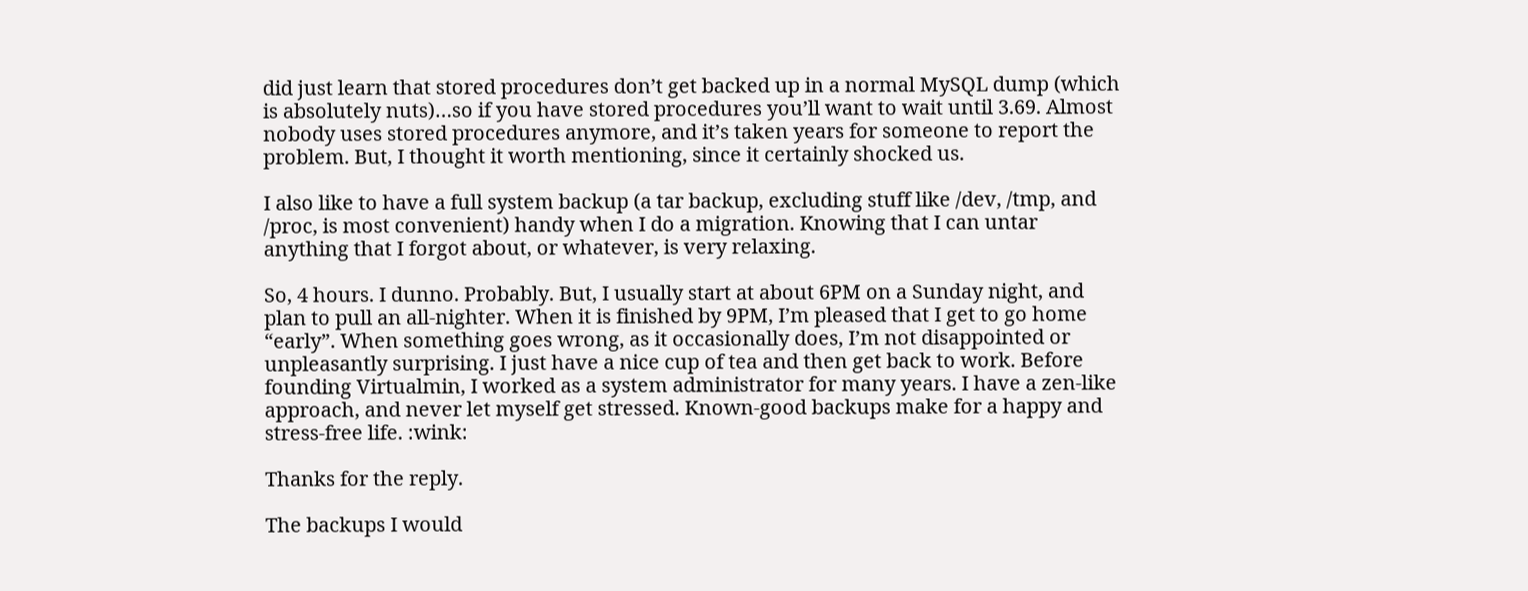did just learn that stored procedures don’t get backed up in a normal MySQL dump (which is absolutely nuts)…so if you have stored procedures you’ll want to wait until 3.69. Almost nobody uses stored procedures anymore, and it’s taken years for someone to report the problem. But, I thought it worth mentioning, since it certainly shocked us.

I also like to have a full system backup (a tar backup, excluding stuff like /dev, /tmp, and /proc, is most convenient) handy when I do a migration. Knowing that I can untar anything that I forgot about, or whatever, is very relaxing.

So, 4 hours. I dunno. Probably. But, I usually start at about 6PM on a Sunday night, and plan to pull an all-nighter. When it is finished by 9PM, I’m pleased that I get to go home “early”. When something goes wrong, as it occasionally does, I’m not disappointed or unpleasantly surprising. I just have a nice cup of tea and then get back to work. Before founding Virtualmin, I worked as a system administrator for many years. I have a zen-like approach, and never let myself get stressed. Known-good backups make for a happy and stress-free life. :wink:

Thanks for the reply.

The backups I would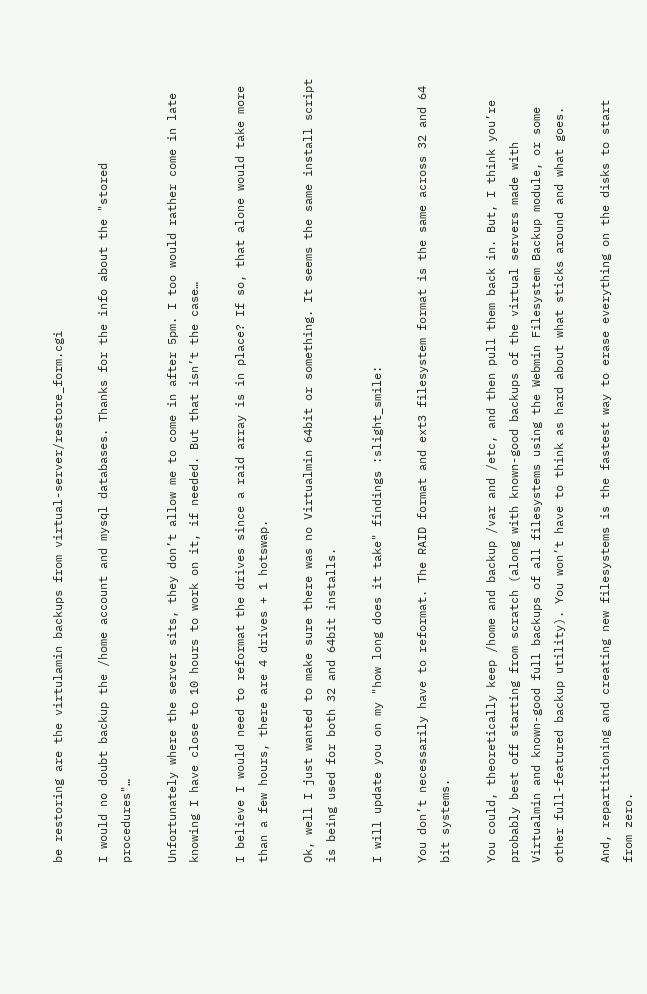be restoring are the virtulamin backups from virtual-server/restore_form.cgi

I would no doubt backup the /home account and mysql databases. Thanks for the info about the "stored procedures"…

Unfortunately where the server sits, they don’t allow me to come in after 5pm. I too would rather come in late knowing I have close to 10 hours to work on it, if needed. But that isn’t the case…

I believe I would need to reformat the drives since a raid array is in place? If so, that alone would take more than a few hours, there are 4 drives + 1 hotswap.

Ok, well I just wanted to make sure there was no Virtualmin 64bit or something. It seems the same install script is being used for both 32 and 64bit installs.

I will update you on my "how long does it take" findings :slight_smile:

You don’t necessarily have to reformat. The RAID format and ext3 filesystem format is the same across 32 and 64 bit systems.

You could, theoretically keep /home and backup /var and /etc, and then pull them back in. But, I think you’re probably best off starting from scratch (along with known-good backups of the virtual servers made with Virtualmin and known-good full backups of all filesystems using the Webmin Filesystem Backup module, or some other full-featured backup utility). You won’t have to think as hard about what sticks around and what goes.

And, repartitioning and creating new filesystems is the fastest way to erase everything on the disks to start from zero.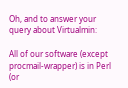Oh, and to answer your query about Virtualmin:

All of our software (except procmail-wrapper) is in Perl (or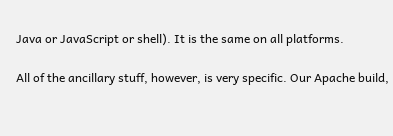Java or JavaScript or shell). It is the same on all platforms.

All of the ancillary stuff, however, is very specific. Our Apache build,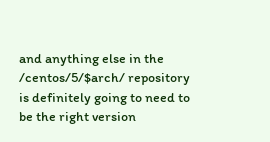and anything else in the /centos/5/$arch/ repository is definitely going to need to be the right version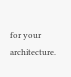for your architecture.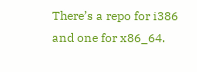There’s a repo for i386 and one for x86_64.